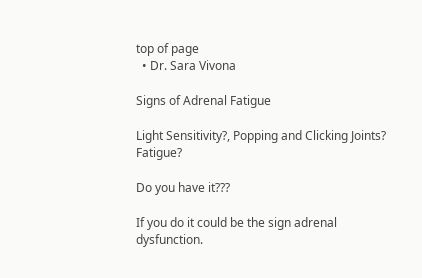top of page
  • Dr. Sara Vivona

Signs of Adrenal Fatigue

Light Sensitivity?, Popping and Clicking Joints? Fatigue?

Do you have it???

If you do it could be the sign adrenal dysfunction.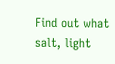Find out what salt, light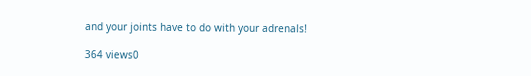and your joints have to do with your adrenals!

364 views0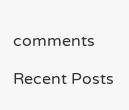comments

Recent Posts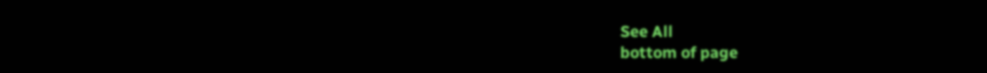See All
bottom of page